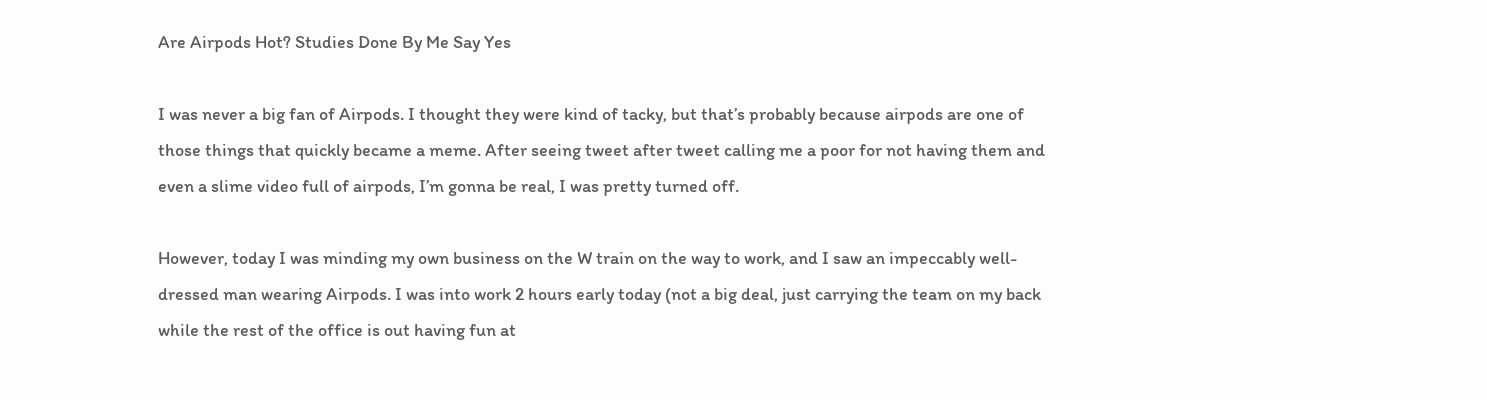Are Airpods Hot? Studies Done By Me Say Yes

I was never a big fan of Airpods. I thought they were kind of tacky, but that’s probably because airpods are one of those things that quickly became a meme. After seeing tweet after tweet calling me a poor for not having them and even a slime video full of airpods, I’m gonna be real, I was pretty turned off.

However, today I was minding my own business on the W train on the way to work, and I saw an impeccably well-dressed man wearing Airpods. I was into work 2 hours early today (not a big deal, just carrying the team on my back while the rest of the office is out having fun at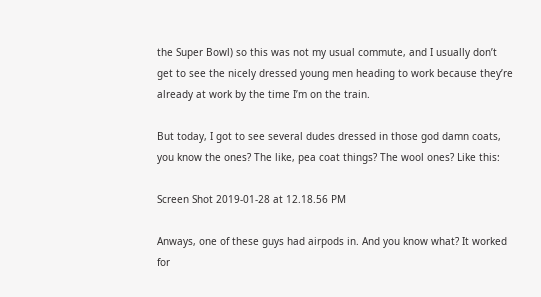the Super Bowl) so this was not my usual commute, and I usually don’t get to see the nicely dressed young men heading to work because they’re already at work by the time I’m on the train.

But today, I got to see several dudes dressed in those god damn coats, you know the ones? The like, pea coat things? The wool ones? Like this:

Screen Shot 2019-01-28 at 12.18.56 PM

Anways, one of these guys had airpods in. And you know what? It worked for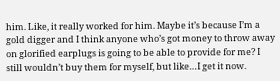him. Like, it really worked for him. Maybe it’s because I’m a gold digger and I think anyone who’s got money to throw away on glorified earplugs is going to be able to provide for me? I still wouldn’t buy them for myself, but like…I get it now.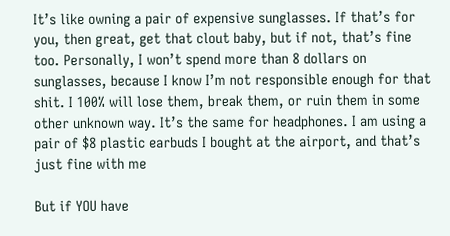It’s like owning a pair of expensive sunglasses. If that’s for you, then great, get that clout baby, but if not, that’s fine too. Personally, I won’t spend more than 8 dollars on sunglasses, because I know I’m not responsible enough for that shit. I 100% will lose them, break them, or ruin them in some other unknown way. It’s the same for headphones. I am using a pair of $8 plastic earbuds I bought at the airport, and that’s just fine with me

But if YOU have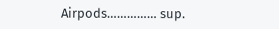Airpods…………… sup.